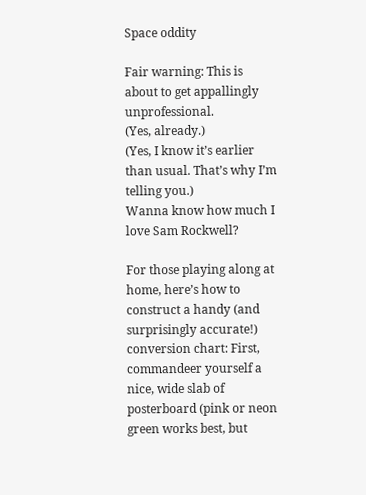Space oddity

Fair warning: This is about to get appallingly unprofessional.
(Yes, already.)
(Yes, I know it’s earlier than usual. That’s why I’m telling you.)
Wanna know how much I love Sam Rockwell?

For those playing along at home, here’s how to construct a handy (and surprisingly accurate!) conversion chart: First, commandeer yourself a nice, wide slab of posterboard (pink or neon green works best, but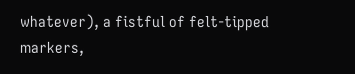whatever), a fistful of felt-tipped markers,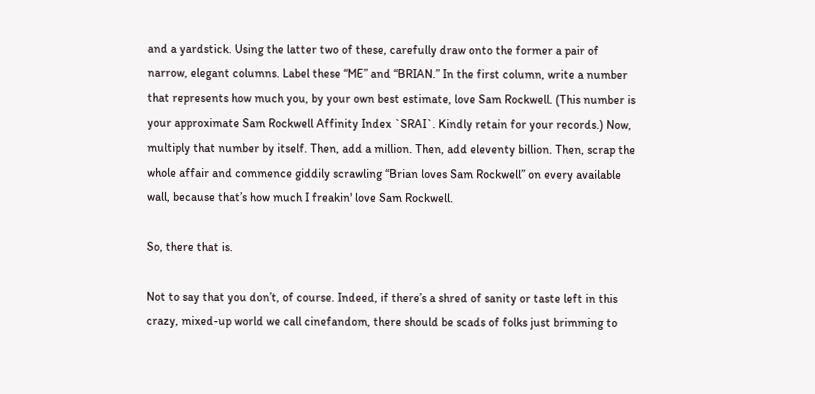and a yardstick. Using the latter two of these, carefully draw onto the former a pair of narrow, elegant columns. Label these “ME” and “BRIAN.” In the first column, write a number that represents how much you, by your own best estimate, love Sam Rockwell. (This number is your approximate Sam Rockwell Affinity Index `SRAI`. Kindly retain for your records.) Now, multiply that number by itself. Then, add a million. Then, add eleventy billion. Then, scrap the whole affair and commence giddily scrawling “Brian loves Sam Rockwell” on every available wall, because that’s how much I freakin' love Sam Rockwell.

So, there that is.

Not to say that you don’t, of course. Indeed, if there’s a shred of sanity or taste left in this crazy, mixed-up world we call cinefandom, there should be scads of folks just brimming to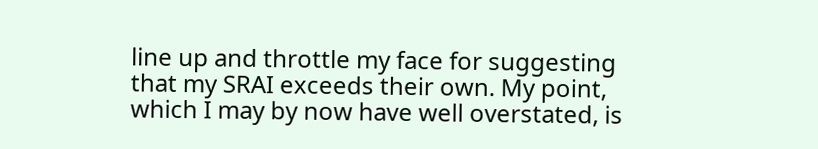line up and throttle my face for suggesting that my SRAI exceeds their own. My point, which I may by now have well overstated, is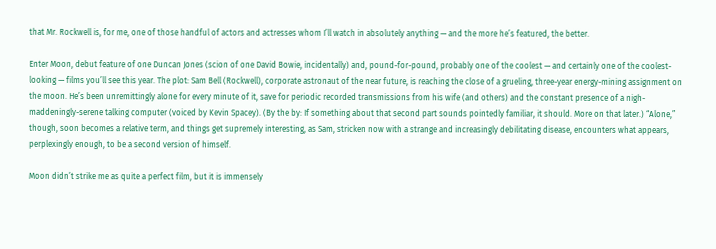that Mr. Rockwell is, for me, one of those handful of actors and actresses whom I’ll watch in absolutely anything — and the more he’s featured, the better.

Enter Moon, debut feature of one Duncan Jones (scion of one David Bowie, incidentally) and, pound-for-pound, probably one of the coolest — and certainly one of the coolest-looking — films you’ll see this year. The plot: Sam Bell (Rockwell), corporate astronaut of the near future, is reaching the close of a grueling, three-year energy-mining assignment on the moon. He’s been unremittingly alone for every minute of it, save for periodic recorded transmissions from his wife (and others) and the constant presence of a nigh-maddeningly-serene talking computer (voiced by Kevin Spacey). (By the by: If something about that second part sounds pointedly familiar, it should. More on that later.) “Alone,” though, soon becomes a relative term, and things get supremely interesting, as Sam, stricken now with a strange and increasingly debilitating disease, encounters what appears, perplexingly enough, to be a second version of himself.

Moon didn’t strike me as quite a perfect film, but it is immensely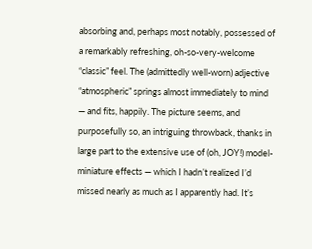absorbing and, perhaps most notably, possessed of a remarkably refreshing, oh-so-very-welcome “classic” feel. The (admittedly well-worn) adjective “atmospheric” springs almost immediately to mind — and fits, happily. The picture seems, and purposefully so, an intriguing throwback, thanks in large part to the extensive use of (oh, JOY!) model-miniature effects — which I hadn’t realized I’d missed nearly as much as I apparently had. It’s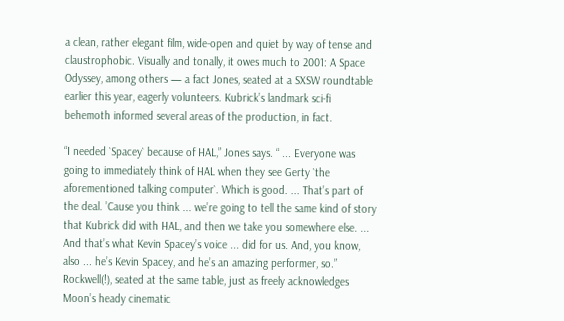a clean, rather elegant film, wide-open and quiet by way of tense and claustrophobic. Visually and tonally, it owes much to 2001: A Space Odyssey, among others — a fact Jones, seated at a SXSW roundtable earlier this year, eagerly volunteers. Kubrick’s landmark sci-fi behemoth informed several areas of the production, in fact.

“I needed `Spacey` because of HAL,” Jones says. “ ... Everyone was going to immediately think of HAL when they see Gerty `the aforementioned talking computer`. Which is good. ... That’s part of the deal. ’Cause you think ... we’re going to tell the same kind of story that Kubrick did with HAL, and then we take you somewhere else. ... And that’s what Kevin Spacey’s voice ... did for us. And, you know, also ... he’s Kevin Spacey, and he’s an amazing performer, so.”
Rockwell(!), seated at the same table, just as freely acknowledges Moon’s heady cinematic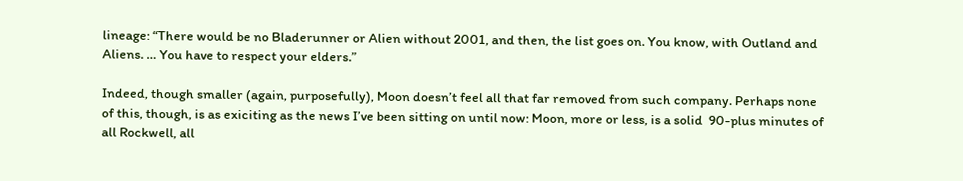lineage: “There would be no Bladerunner or Alien without 2001, and then, the list goes on. You know, with Outland and Aliens. … You have to respect your elders.”

Indeed, though smaller (again, purposefully), Moon doesn’t feel all that far removed from such company. Perhaps none of this, though, is as exiciting as the news I’ve been sitting on until now: Moon, more or less, is a solid  90-plus minutes of all Rockwell, all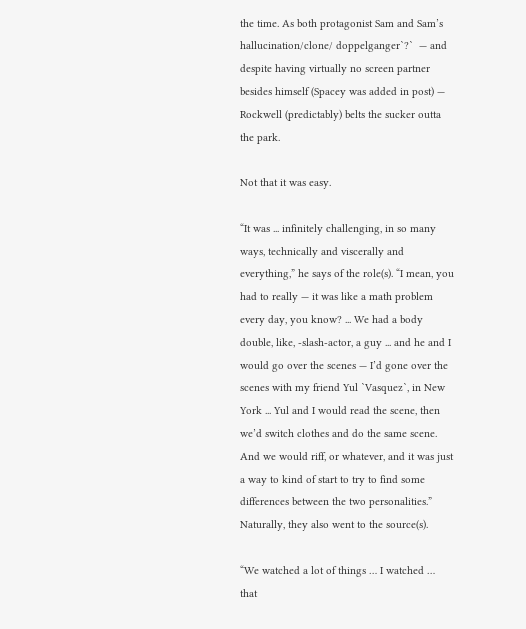the time. As both protagonist Sam and Sam’s hallucination/clone/ doppelganger`?`  — and despite having virtually no screen partner besides himself (Spacey was added in post) — Rockwell (predictably) belts the sucker outta the park.

Not that it was easy.

“It was ... infinitely challenging, in so many ways, technically and viscerally and everything,” he says of the role(s). “I mean, you had to really — it was like a math problem every day, you know? ... We had a body double, like, -slash-actor, a guy ... and he and I would go over the scenes — I’d gone over the scenes with my friend Yul `Vasquez`, in New York ... Yul and I would read the scene, then we’d switch clothes and do the same scene. And we would riff, or whatever, and it was just a way to kind of start to try to find some differences between the two personalities.”
Naturally, they also went to the source(s).

“We watched a lot of things … I watched … that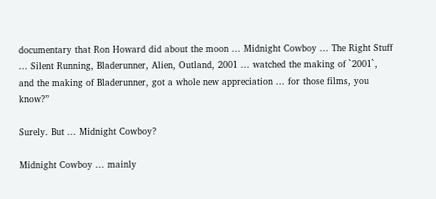documentary that Ron Howard did about the moon ... Midnight Cowboy ... The Right Stuff ... Silent Running, Bladerunner, Alien, Outland, 2001 ... watched the making of `2001`, and the making of Bladerunner, got a whole new appreciation ... for those films, you know?”

Surely. But ... Midnight Cowboy?

Midnight Cowboy ... mainly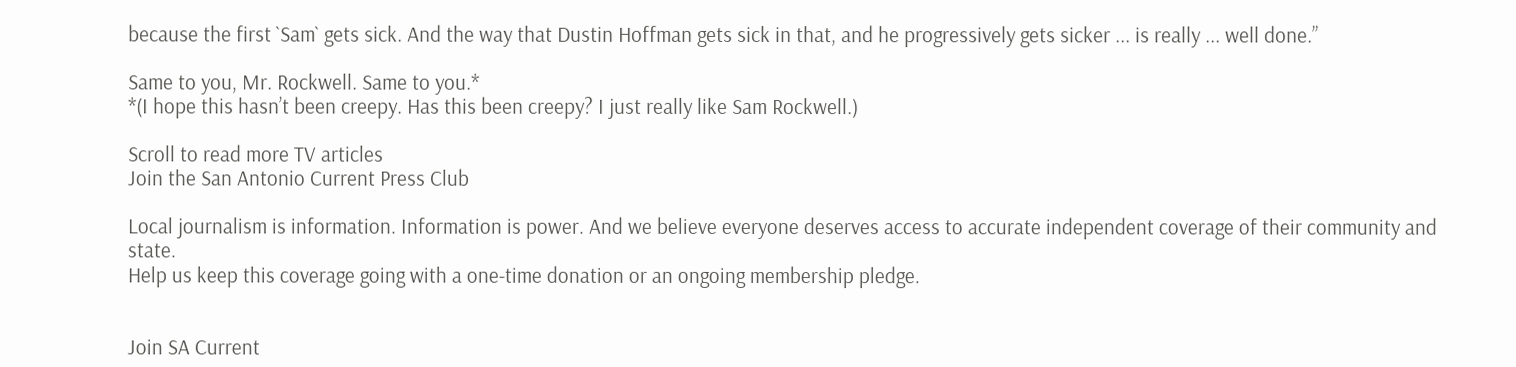because the first `Sam` gets sick. And the way that Dustin Hoffman gets sick in that, and he progressively gets sicker ... is really ... well done.”

Same to you, Mr. Rockwell. Same to you.*
*(I hope this hasn’t been creepy. Has this been creepy? I just really like Sam Rockwell.)

Scroll to read more TV articles
Join the San Antonio Current Press Club

Local journalism is information. Information is power. And we believe everyone deserves access to accurate independent coverage of their community and state.
Help us keep this coverage going with a one-time donation or an ongoing membership pledge.


Join SA Current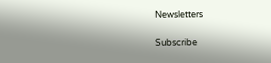Newsletters

Subscribe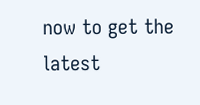now to get the latest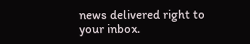news delivered right to your inbox.